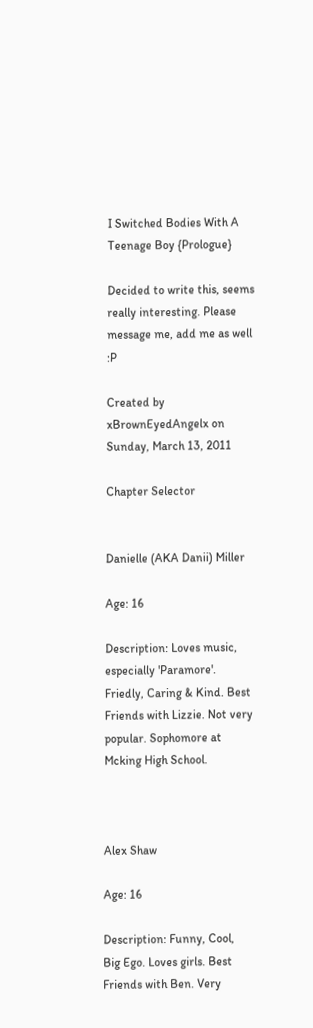I Switched Bodies With A Teenage Boy {Prologue}

Decided to write this, seems really interesting. Please message me, add me as well :P

Created by xBrownEyedAngelx on Sunday, March 13, 2011

Chapter Selector


Danielle (AKA Danii) Miller

Age: 16

Description: Loves music, especially 'Paramore'. Friedly, Caring & Kind. Best Friends with Lizzie. Not very popular. Sophomore at Mcking High School.



Alex Shaw

Age: 16

Description: Funny, Cool, Big Ego. Loves girls. Best Friends with Ben. Very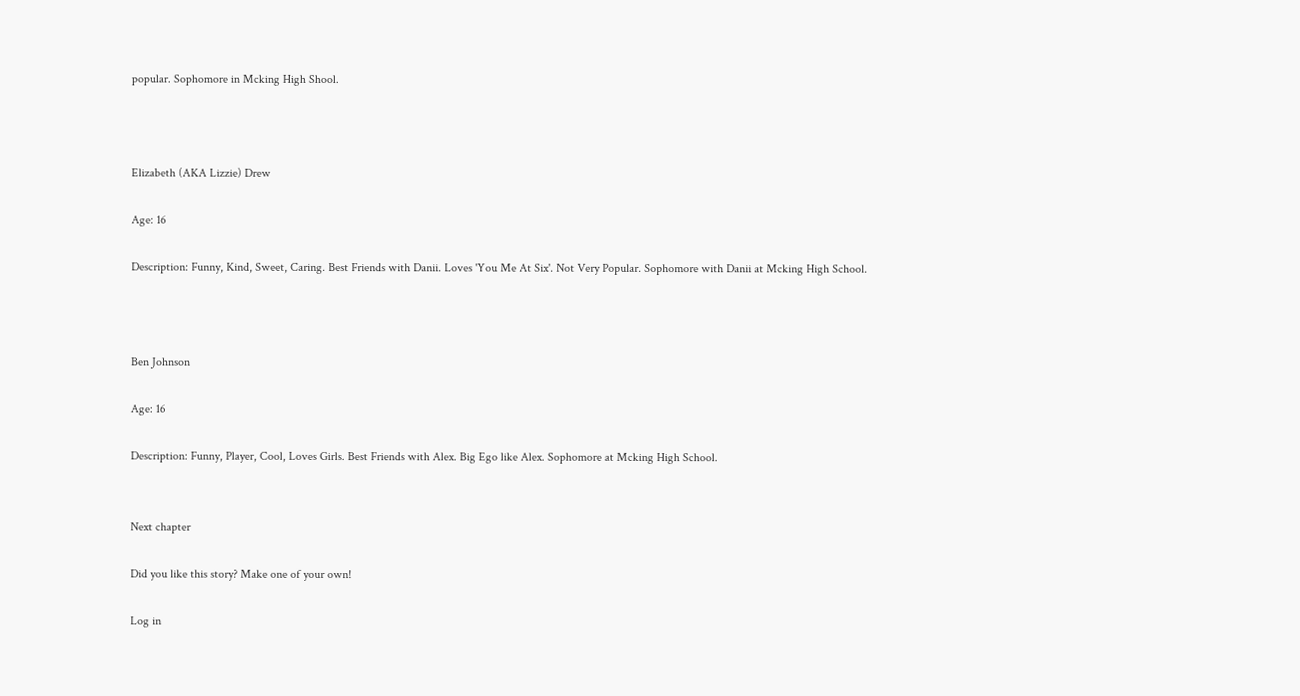popular. Sophomore in Mcking High Shool.



Elizabeth (AKA Lizzie) Drew

Age: 16

Description: Funny, Kind, Sweet, Caring. Best Friends with Danii. Loves 'You Me At Six'. Not Very Popular. Sophomore with Danii at Mcking High School.



Ben Johnson

Age: 16

Description: Funny, Player, Cool, Loves Girls. Best Friends with Alex. Big Ego like Alex. Sophomore at Mcking High School.


Next chapter

Did you like this story? Make one of your own!

Log in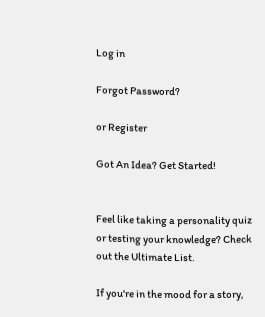Log in

Forgot Password?

or Register

Got An Idea? Get Started!


Feel like taking a personality quiz or testing your knowledge? Check out the Ultimate List.

If you're in the mood for a story,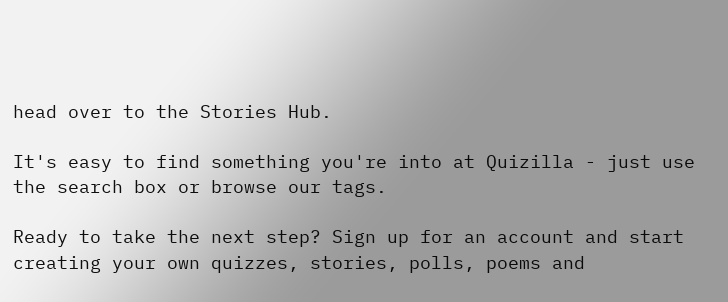head over to the Stories Hub.

It's easy to find something you're into at Quizilla - just use the search box or browse our tags.

Ready to take the next step? Sign up for an account and start creating your own quizzes, stories, polls, poems and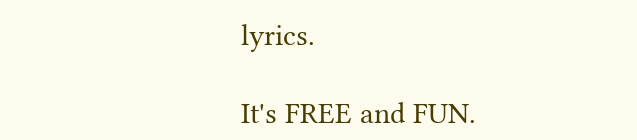lyrics.

It's FREE and FUN.